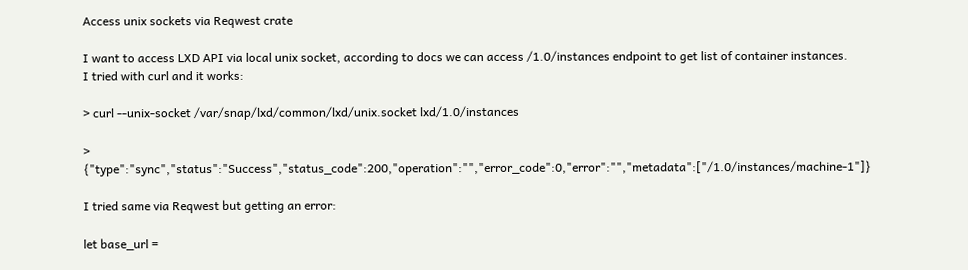Access unix sockets via Reqwest crate

I want to access LXD API via local unix socket, according to docs we can access /1.0/instances endpoint to get list of container instances.
I tried with curl and it works:

> curl --unix-socket /var/snap/lxd/common/lxd/unix.socket lxd/1.0/instances

> {"type":"sync","status":"Success","status_code":200,"operation":"","error_code":0,"error":"","metadata":["/1.0/instances/machine-1"]}

I tried same via Reqwest but getting an error:

let base_url =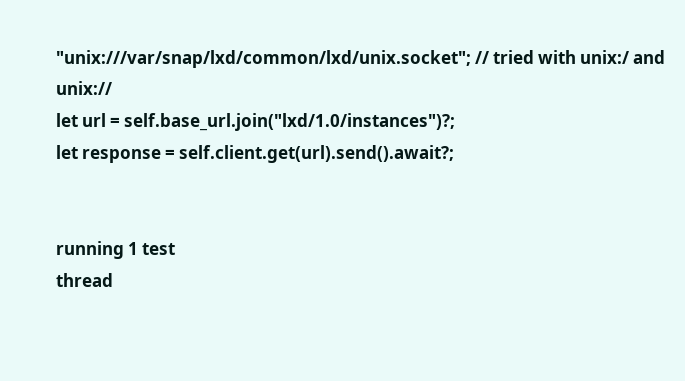"unix:///var/snap/lxd/common/lxd/unix.socket"; // tried with unix:/ and unix://
let url = self.base_url.join("lxd/1.0/instances")?;
let response = self.client.get(url).send().await?;


running 1 test
thread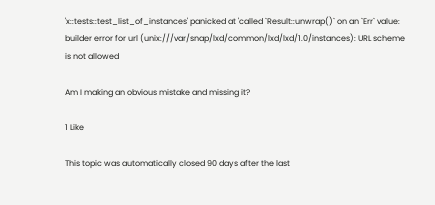'x::tests::test_list_of_instances' panicked at 'called `Result::unwrap()` on an `Err` value:
builder error for url (unix:///var/snap/lxd/common/lxd/lxd/1.0/instances): URL scheme is not allowed

Am I making an obvious mistake and missing it?

1 Like

This topic was automatically closed 90 days after the last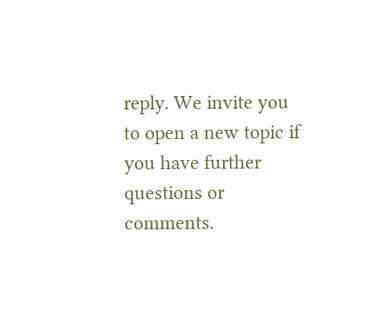reply. We invite you to open a new topic if you have further questions or comments.